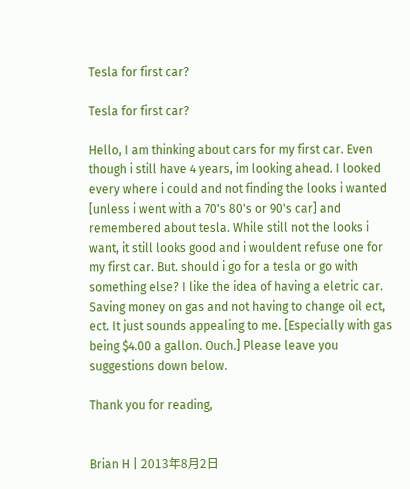Tesla for first car?

Tesla for first car?

Hello, I am thinking about cars for my first car. Even though i still have 4 years, im looking ahead. I looked every where i could and not finding the looks i wanted [unless i went with a 70's 80's or 90's car] and remembered about tesla. While still not the looks i want, it still looks good and i wouldent refuse one for my first car. But. should i go for a tesla or go with something else? I like the idea of having a eletric car. Saving money on gas and not having to change oil ect, ect. It just sounds appealing to me. [Especially with gas being $4.00 a gallon. Ouch.] Please leave you suggestions down below.

Thank you for reading,


Brian H | 2013年8月2日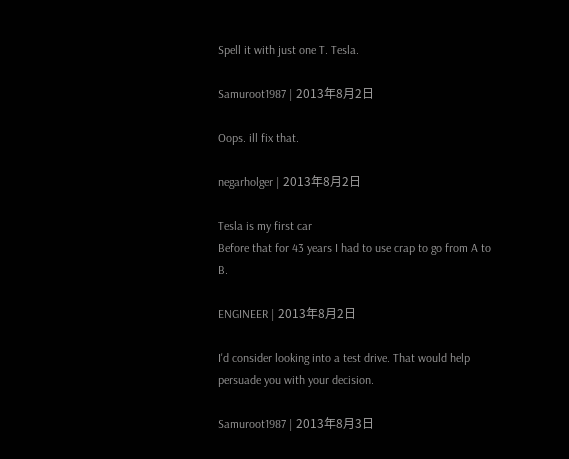Spell it with just one T. Tesla.

Samuroot1987 | 2013年8月2日

Oops. ill fix that.

negarholger | 2013年8月2日

Tesla is my first car
Before that for 43 years I had to use crap to go from A to B.

ENGINEER | 2013年8月2日

I'd consider looking into a test drive. That would help persuade you with your decision.

Samuroot1987 | 2013年8月3日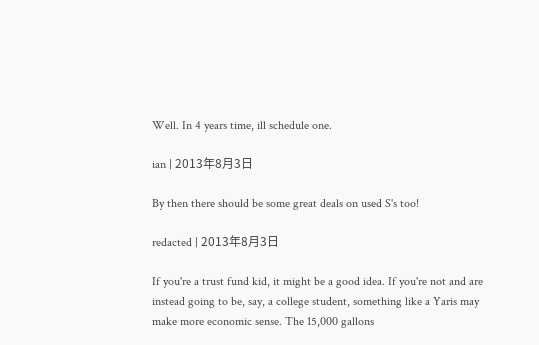Well. In 4 years time, ill schedule one.

ian | 2013年8月3日

By then there should be some great deals on used S's too!

redacted | 2013年8月3日

If you're a trust fund kid, it might be a good idea. If you're not and are instead going to be, say, a college student, something like a Yaris may make more economic sense. The 15,000 gallons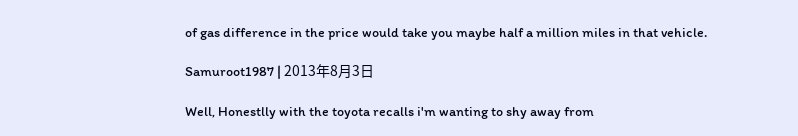of gas difference in the price would take you maybe half a million miles in that vehicle.

Samuroot1987 | 2013年8月3日

Well, Honestlly with the toyota recalls i'm wanting to shy away from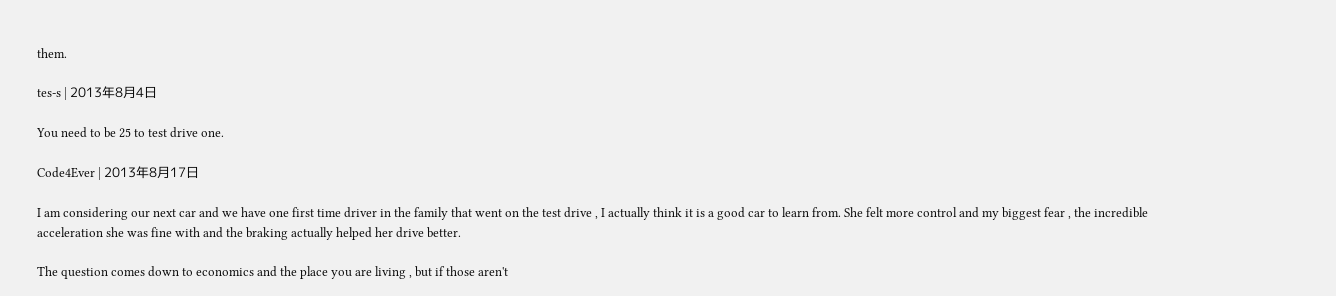them.

tes-s | 2013年8月4日

You need to be 25 to test drive one.

Code4Ever | 2013年8月17日

I am considering our next car and we have one first time driver in the family that went on the test drive , I actually think it is a good car to learn from. She felt more control and my biggest fear , the incredible acceleration she was fine with and the braking actually helped her drive better.

The question comes down to economics and the place you are living , but if those aren't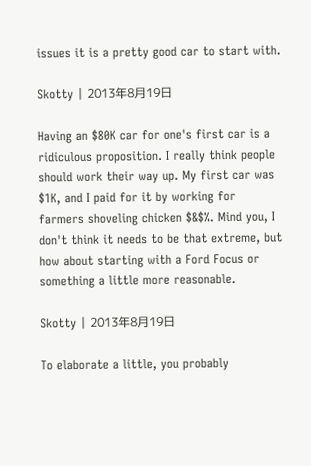issues it is a pretty good car to start with.

Skotty | 2013年8月19日

Having an $80K car for one's first car is a ridiculous proposition. I really think people should work their way up. My first car was $1K, and I paid for it by working for farmers shoveling chicken $&$%. Mind you, I don't think it needs to be that extreme, but how about starting with a Ford Focus or something a little more reasonable.

Skotty | 2013年8月19日

To elaborate a little, you probably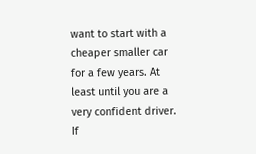want to start with a cheaper smaller car for a few years. At least until you are a very confident driver. If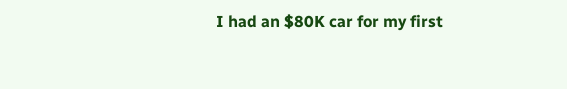I had an $80K car for my first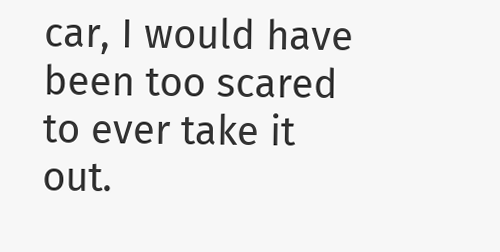car, I would have been too scared to ever take it out.